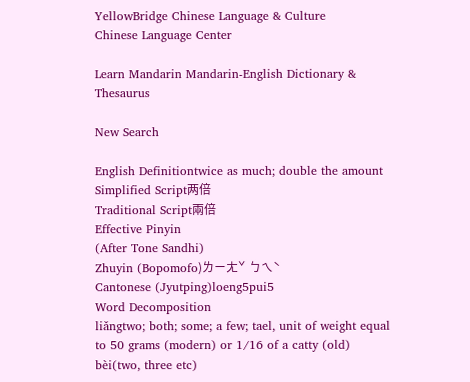YellowBridge Chinese Language & Culture
Chinese Language Center

Learn Mandarin Mandarin-English Dictionary & Thesaurus

New Search

English Definitiontwice as much; double the amount
Simplified Script两倍
Traditional Script兩倍
Effective Pinyin
(After Tone Sandhi)
Zhuyin (Bopomofo)ㄌㄧㄤˇ ㄅㄟˋ
Cantonese (Jyutping)loeng5pui5
Word Decomposition
liǎngtwo; both; some; a few; tael, unit of weight equal to 50 grams (modern) or 1⁄16 of a catty (old)
bèi(two, three etc)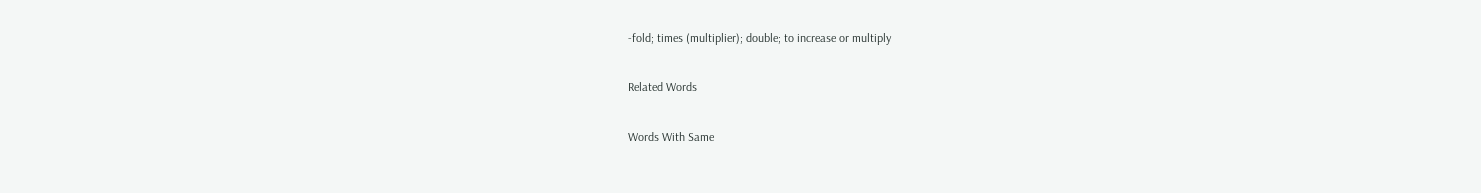-fold; times (multiplier); double; to increase or multiply

Related Words

Words With Same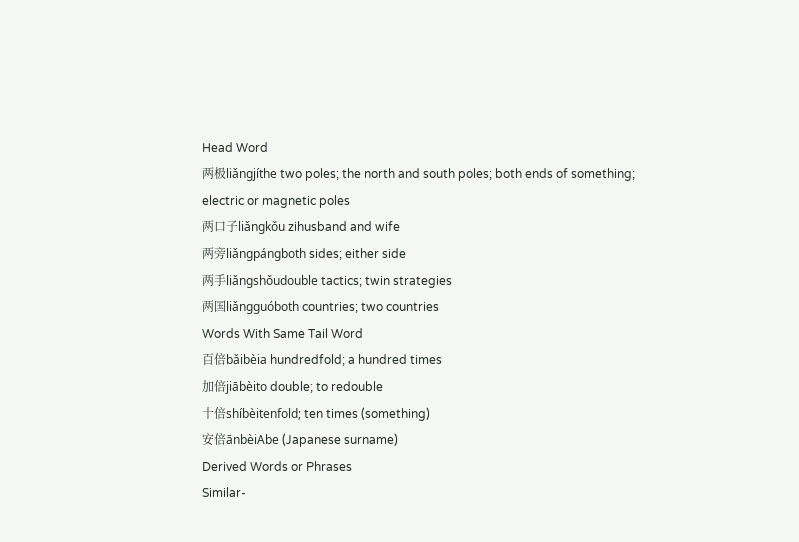Head Word
两极liǎngjíthe two poles; the north and south poles; both ends of something; electric or magnetic poles
两口子liǎngkǒu zihusband and wife
两旁liǎngpángboth sides; either side
两手liǎngshǒudouble tactics; twin strategies
两国liǎngguóboth countries; two countries
Words With Same Tail Word
百倍bǎibèia hundredfold; a hundred times
加倍jiābèito double; to redouble
十倍shíbèitenfold; ten times (something)
安倍ānbèiAbe (Japanese surname)
Derived Words or Phrases
Similar-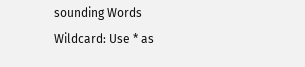sounding Words
Wildcard: Use * as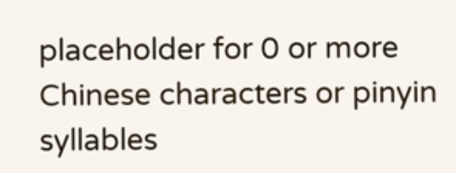placeholder for 0 or more
Chinese characters or pinyin syllables